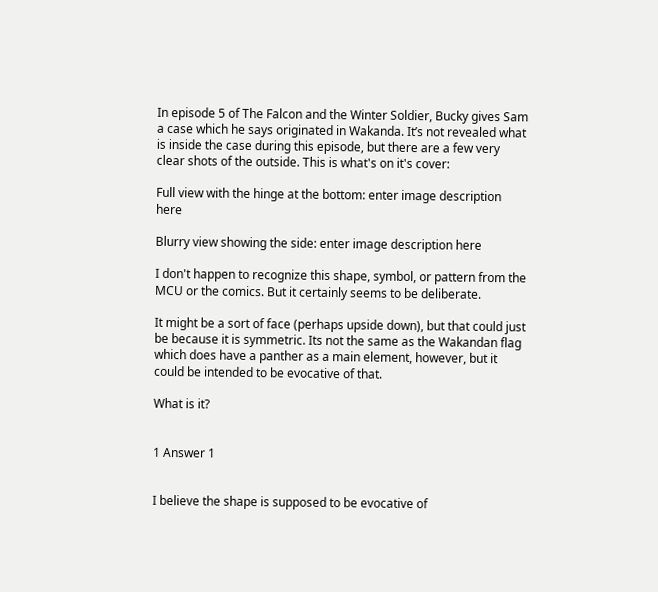In episode 5 of The Falcon and the Winter Soldier, Bucky gives Sam a case which he says originated in Wakanda. It’s not revealed what is inside the case during this episode, but there are a few very clear shots of the outside. This is what's on it's cover:

Full view with the hinge at the bottom: enter image description here

Blurry view showing the side: enter image description here

I don't happen to recognize this shape, symbol, or pattern from the MCU or the comics. But it certainly seems to be deliberate.

It might be a sort of face (perhaps upside down), but that could just be because it is symmetric. Its not the same as the Wakandan flag which does have a panther as a main element, however, but it could be intended to be evocative of that.

What is it?


1 Answer 1


I believe the shape is supposed to be evocative of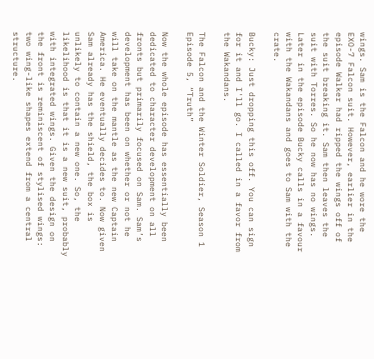wings. Sam is the Falcon and he wore the EXO-7 Falcon suit. However, earlier in the episode Walker had ripped the wings off of the suit breaking it. Sam then leaves the suit with Torres. So he now has no wings. Later in the episode Bucky calls in a favour with the Wakandans and goes to Sam with the crate.

Bucky: Just dropping this off. You can sign for it and I'll go. I called in a favor from the Wakandans.

The Falcon and the Winter Soldier, Season 1 Episode 5, “Truth”

Now the whole episode has essentially been dedicated to character development on all fronts but primarily focused on Sam. Sam’s development has been on whether or not he will take on the mantle as the new Captain America. He eventually decides to. Now given Sam already has the shield, the box is unlikely to contain a new one. So, the likelihood is that it is a new suit, probably with integrated wings. Given the design on the front is reminiscent of stylised wings: two wing-like shapes extend from a central structure.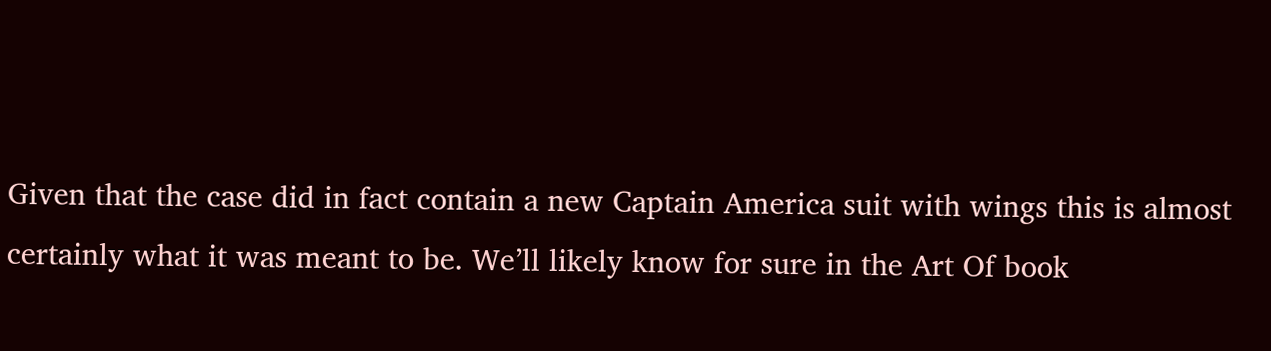Given that the case did in fact contain a new Captain America suit with wings this is almost certainly what it was meant to be. We’ll likely know for sure in the Art Of book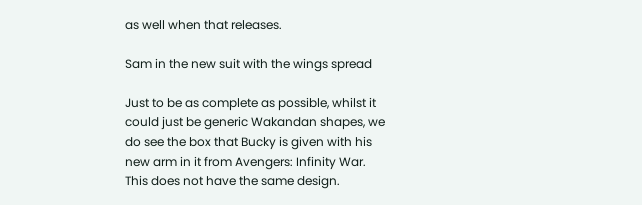as well when that releases.

Sam in the new suit with the wings spread

Just to be as complete as possible, whilst it could just be generic Wakandan shapes, we do see the box that Bucky is given with his new arm in it from Avengers: Infinity War. This does not have the same design.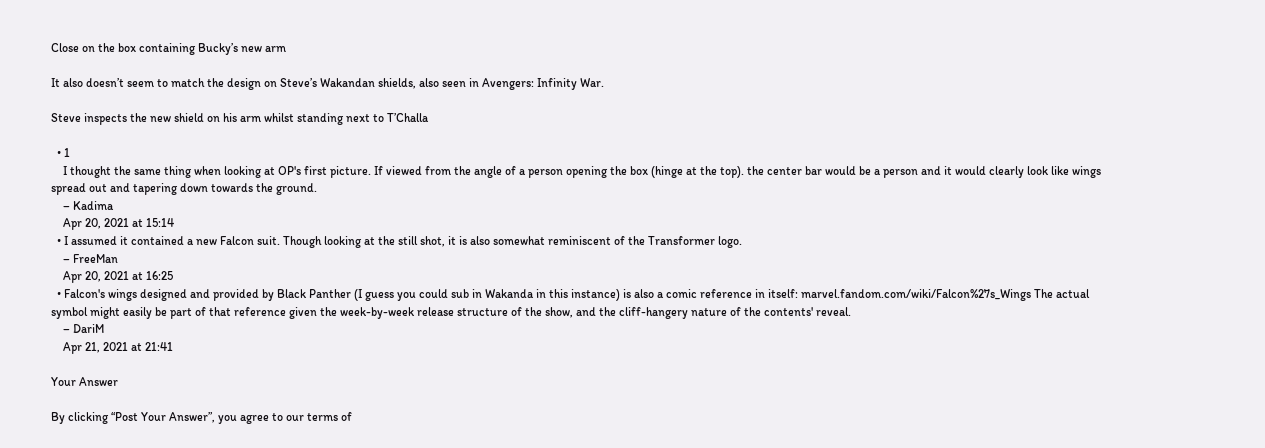Close on the box containing Bucky’s new arm

It also doesn’t seem to match the design on Steve’s Wakandan shields, also seen in Avengers: Infinity War.

Steve inspects the new shield on his arm whilst standing next to T’Challa

  • 1
    I thought the same thing when looking at OP's first picture. If viewed from the angle of a person opening the box (hinge at the top). the center bar would be a person and it would clearly look like wings spread out and tapering down towards the ground.
    – Kadima
    Apr 20, 2021 at 15:14
  • I assumed it contained a new Falcon suit. Though looking at the still shot, it is also somewhat reminiscent of the Transformer logo.
    – FreeMan
    Apr 20, 2021 at 16:25
  • Falcon's wings designed and provided by Black Panther (I guess you could sub in Wakanda in this instance) is also a comic reference in itself: marvel.fandom.com/wiki/Falcon%27s_Wings The actual symbol might easily be part of that reference given the week-by-week release structure of the show, and the cliff-hangery nature of the contents' reveal.
    – DariM
    Apr 21, 2021 at 21:41

Your Answer

By clicking “Post Your Answer”, you agree to our terms of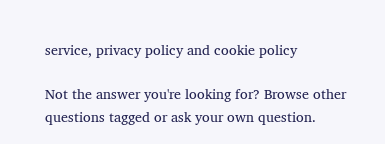service, privacy policy and cookie policy

Not the answer you're looking for? Browse other questions tagged or ask your own question.